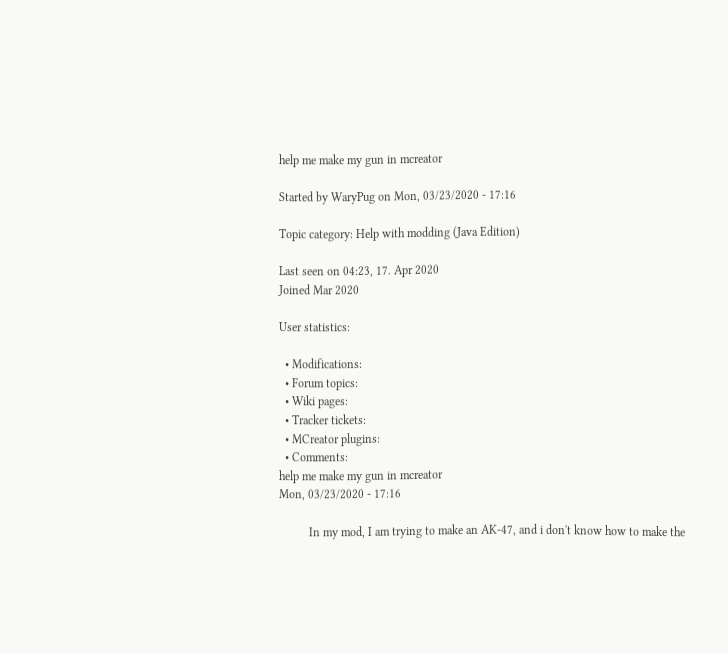help me make my gun in mcreator

Started by WaryPug on Mon, 03/23/2020 - 17:16

Topic category: Help with modding (Java Edition)

Last seen on 04:23, 17. Apr 2020
Joined Mar 2020

User statistics:

  • Modifications:
  • Forum topics:
  • Wiki pages:
  • Tracker tickets:
  • MCreator plugins:
  • Comments:
help me make my gun in mcreator
Mon, 03/23/2020 - 17:16

          In my mod, I am trying to make an AK-47, and i don't know how to make the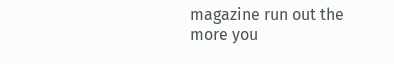magazine run out the more you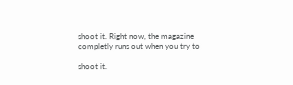shoot it. Right now, the magazine completly runs out when you try to

shoot it.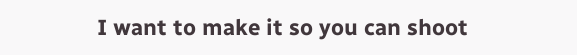I want to make it so you can shoot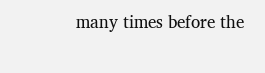many times before the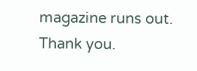magazine runs out. Thank you.